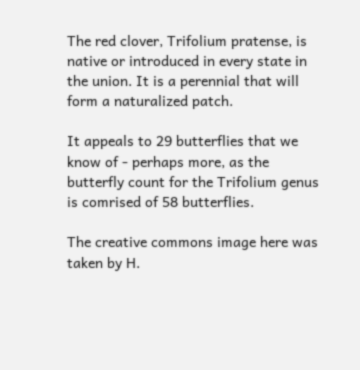The red clover, Trifolium pratense, is native or introduced in every state in the union. It is a perennial that will form a naturalized patch.

It appeals to 29 butterflies that we know of - perhaps more, as the butterfly count for the Trifolium genus is comrised of 58 butterflies.

The creative commons image here was taken by H.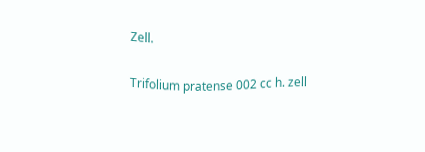Zell.

Trifolium pratense 002 cc h. zell